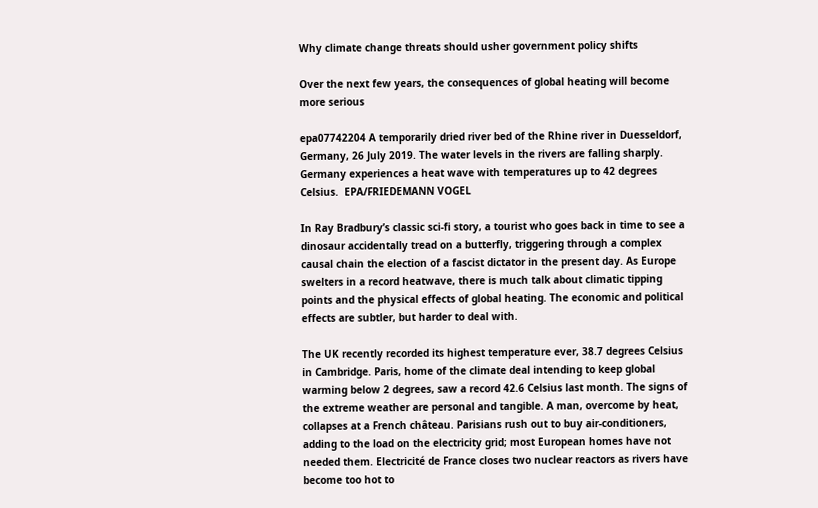Why climate change threats should usher government policy shifts

Over the next few years, the consequences of global heating will become more serious

epa07742204 A temporarily dried river bed of the Rhine river in Duesseldorf, Germany, 26 July 2019. The water levels in the rivers are falling sharply. Germany experiences a heat wave with temperatures up to 42 degrees Celsius.  EPA/FRIEDEMANN VOGEL

In Ray Bradbury’s classic sci-fi story, a tourist who goes back in time to see a dinosaur accidentally tread on a butterfly, triggering through a complex causal chain the election of a fascist dictator in the present day. As Europe swelters in a record heatwave, there is much talk about climatic tipping points and the physical effects of global heating. The economic and political effects are subtler, but harder to deal with.

The UK recently recorded its highest temperature ever, 38.7 degrees Celsius in Cambridge. Paris, home of the climate deal intending to keep global warming below 2 degrees, saw a record 42.6 Celsius last month. The signs of the extreme weather are personal and tangible. A man, overcome by heat, collapses at a French château. Parisians rush out to buy air-conditioners, adding to the load on the electricity grid; most European homes have not needed them. Electricité de France closes two nuclear reactors as rivers have become too hot to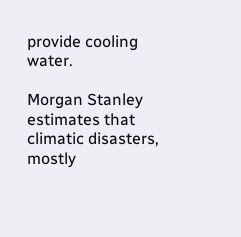provide cooling water.

Morgan Stanley estimates that climatic disasters, mostly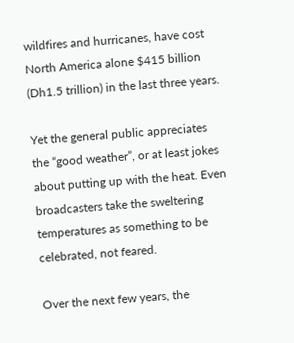wildfires and hurricanes, have cost North America alone $415 billion (Dh1.5 trillion) in the last three years.

Yet the general public appreciates the “good weather”, or at least jokes about putting up with the heat. Even broadcasters take the sweltering temperatures as something to be celebrated, not feared.

Over the next few years, the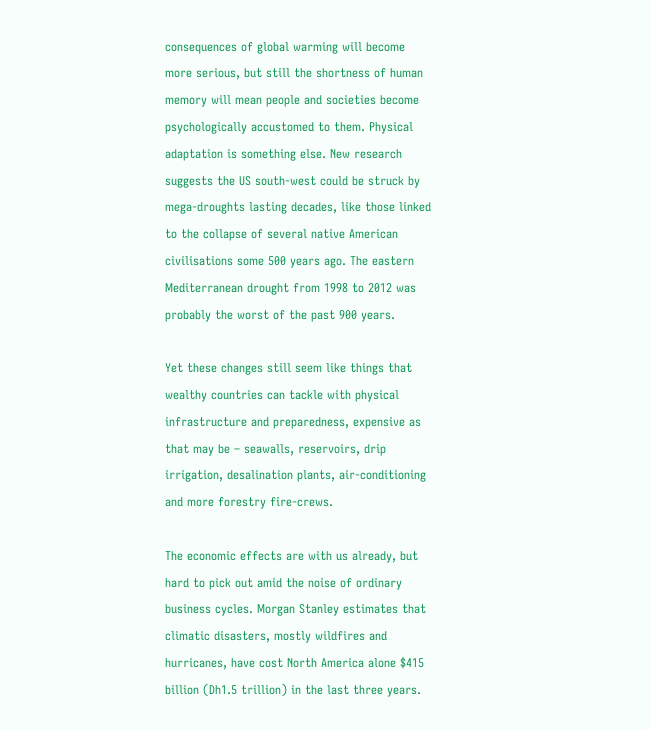consequences of global warming will become more serious, but still the shortness of human memory will mean people and societies become psychologically accustomed to them. Physical adaptation is something else. New research suggests the US south-west could be struck by mega-droughts lasting decades, like those linked to the collapse of several native American civilisations some 500 years ago. The eastern Mediterranean drought from 1998 to 2012 was probably the worst of the past 900 years.

Yet these changes still seem like things that wealthy countries can tackle with physical infrastructure and preparedness, expensive as that may be – seawalls, reservoirs, drip irrigation, desalination plants, air-conditioning and more forestry fire-crews.

The economic effects are with us already, but hard to pick out amid the noise of ordinary business cycles. Morgan Stanley estimates that climatic disasters, mostly wildfires and hurricanes, have cost North America alone $415 billion (Dh1.5 trillion) in the last three years.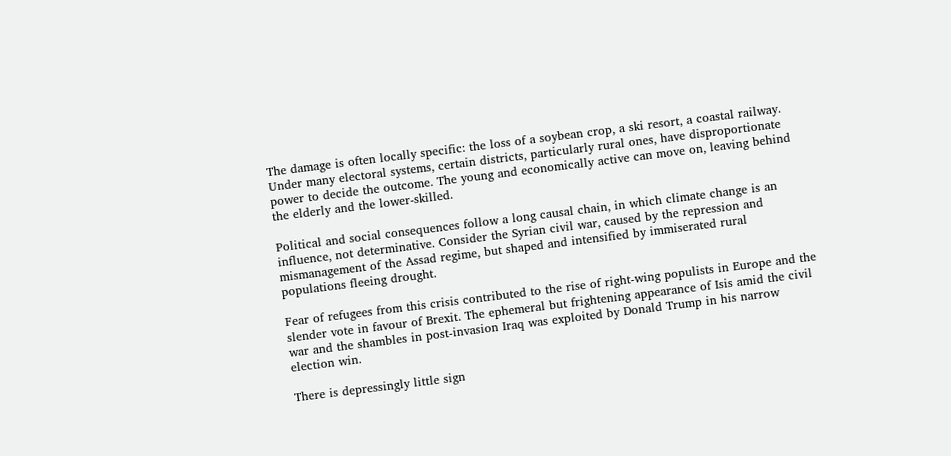The damage is often locally specific: the loss of a soybean crop, a ski resort, a coastal railway. Under many electoral systems, certain districts, particularly rural ones, have disproportionate power to decide the outcome. The young and economically active can move on, leaving behind the elderly and the lower-skilled.

Political and social consequences follow a long causal chain, in which climate change is an influence, not determinative. Consider the Syrian civil war, caused by the repression and mismanagement of the Assad regime, but shaped and intensified by immiserated rural populations fleeing drought.

Fear of refugees from this crisis contributed to the rise of right-wing populists in Europe and the slender vote in favour of Brexit. The ephemeral but frightening appearance of Isis amid the civil war and the shambles in post-invasion Iraq was exploited by Donald Trump in his narrow election win.

There is depressingly little sign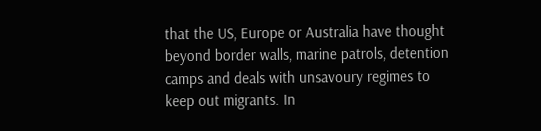that the US, Europe or Australia have thought beyond border walls, marine patrols, detention camps and deals with unsavoury regimes to keep out migrants. In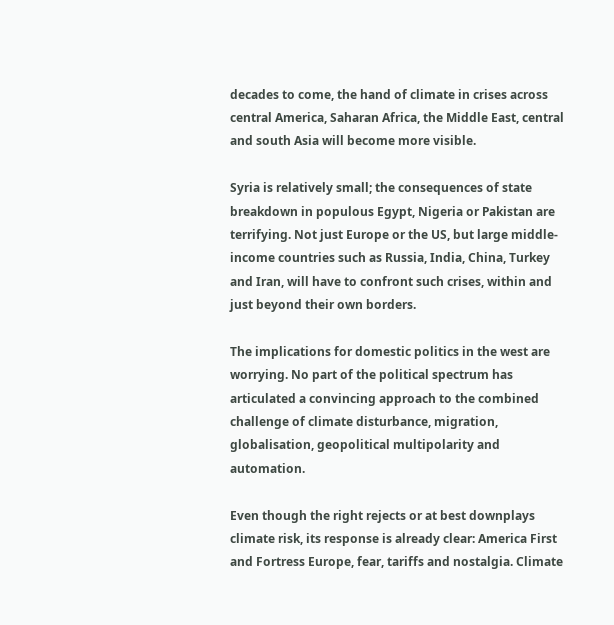decades to come, the hand of climate in crises across central America, Saharan Africa, the Middle East, central and south Asia will become more visible.

Syria is relatively small; the consequences of state breakdown in populous Egypt, Nigeria or Pakistan are terrifying. Not just Europe or the US, but large middle-income countries such as Russia, India, China, Turkey and Iran, will have to confront such crises, within and just beyond their own borders.

The implications for domestic politics in the west are worrying. No part of the political spectrum has articulated a convincing approach to the combined challenge of climate disturbance, migration, globalisation, geopolitical multipolarity and automation.

Even though the right rejects or at best downplays climate risk, its response is already clear: America First and Fortress Europe, fear, tariffs and nostalgia. Climate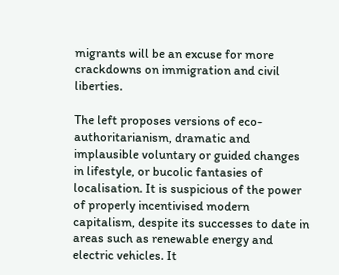migrants will be an excuse for more crackdowns on immigration and civil liberties.

The left proposes versions of eco-authoritarianism, dramatic and implausible voluntary or guided changes in lifestyle, or bucolic fantasies of localisation. It is suspicious of the power of properly incentivised modern capitalism, despite its successes to date in areas such as renewable energy and electric vehicles. It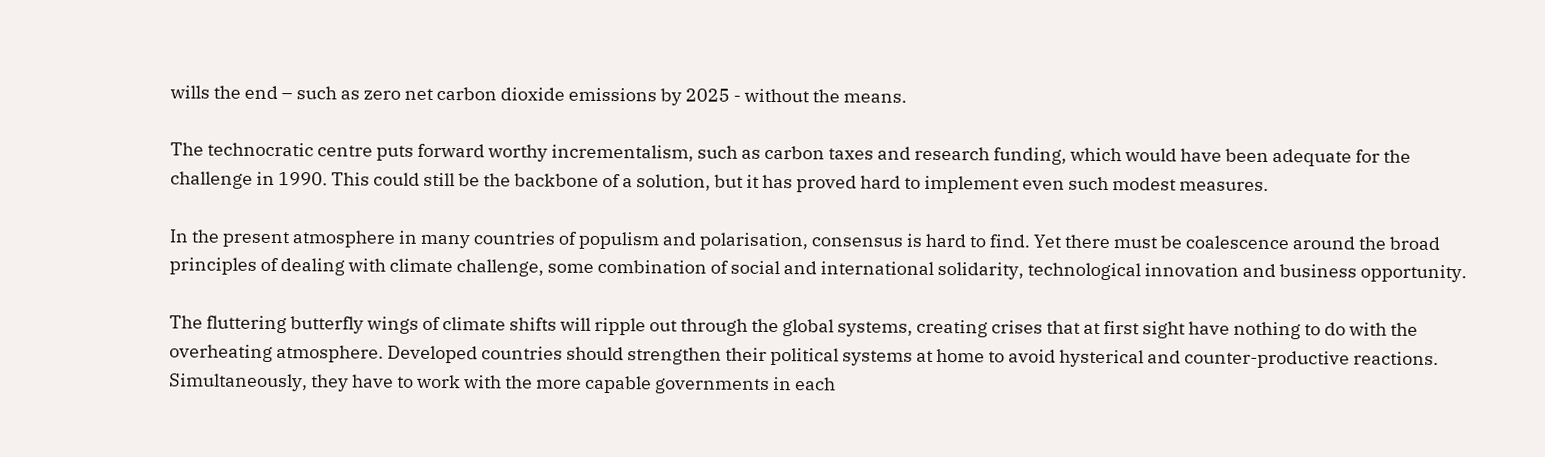wills the end – such as zero net carbon dioxide emissions by 2025 - without the means.

The technocratic centre puts forward worthy incrementalism, such as carbon taxes and research funding, which would have been adequate for the challenge in 1990. This could still be the backbone of a solution, but it has proved hard to implement even such modest measures.

In the present atmosphere in many countries of populism and polarisation, consensus is hard to find. Yet there must be coalescence around the broad principles of dealing with climate challenge, some combination of social and international solidarity, technological innovation and business opportunity.

The fluttering butterfly wings of climate shifts will ripple out through the global systems, creating crises that at first sight have nothing to do with the overheating atmosphere. Developed countries should strengthen their political systems at home to avoid hysterical and counter-productive reactions. Simultaneously, they have to work with the more capable governments in each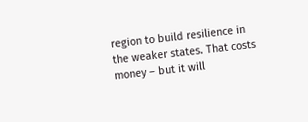region to build resilience in the weaker states. That costs money – but it will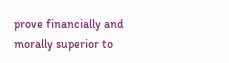prove financially and morally superior to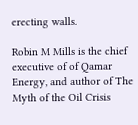erecting walls.

Robin M Mills is the chief executive of of Qamar Energy, and author of The Myth of the Oil Crisis